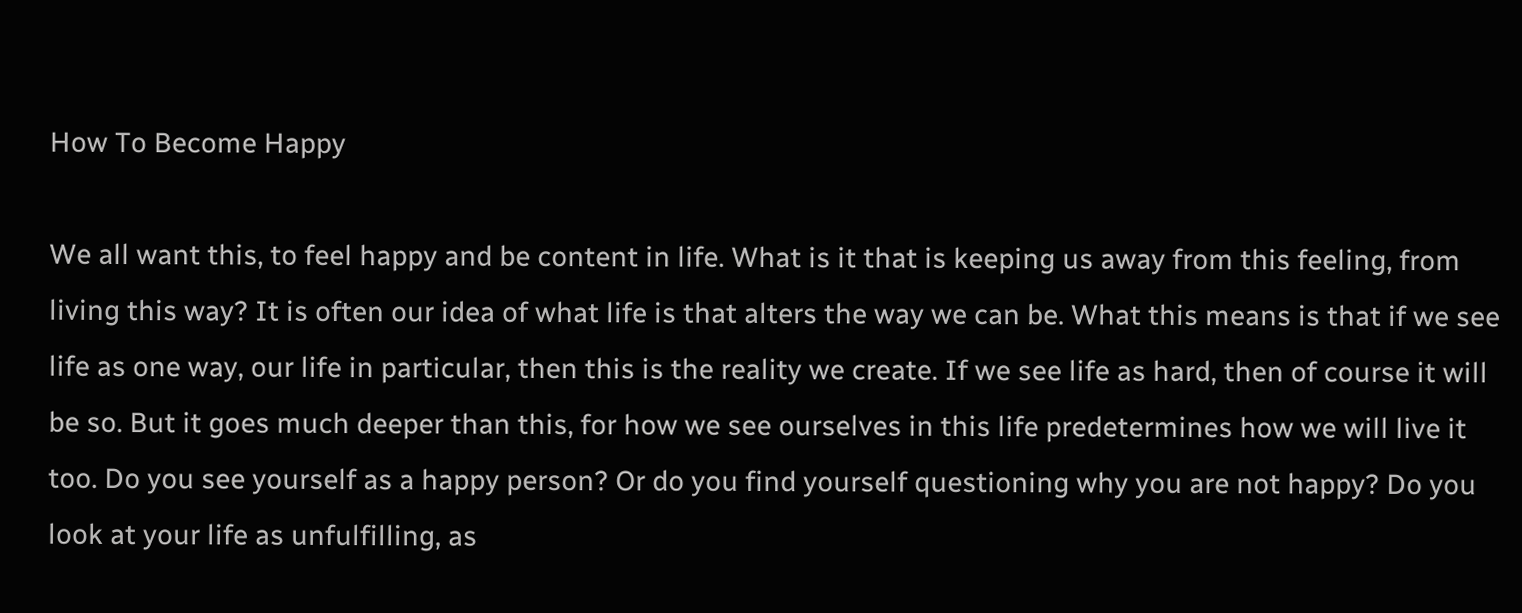How To Become Happy

We all want this, to feel happy and be content in life. What is it that is keeping us away from this feeling, from living this way? It is often our idea of what life is that alters the way we can be. What this means is that if we see life as one way, our life in particular, then this is the reality we create. If we see life as hard, then of course it will be so. But it goes much deeper than this, for how we see ourselves in this life predetermines how we will live it too. Do you see yourself as a happy person? Or do you find yourself questioning why you are not happy? Do you look at your life as unfulfilling, as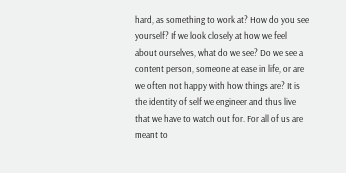hard, as something to work at? How do you see yourself? If we look closely at how we feel about ourselves, what do we see? Do we see a content person, someone at ease in life, or are we often not happy with how things are? It is the identity of self we engineer and thus live that we have to watch out for. For all of us are meant to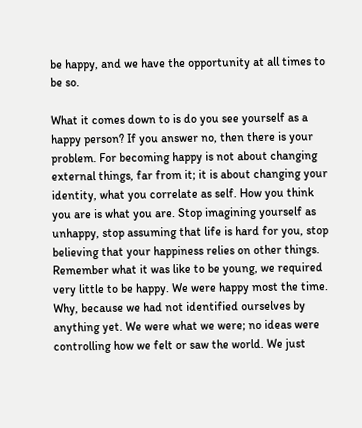be happy, and we have the opportunity at all times to be so.

What it comes down to is do you see yourself as a happy person? If you answer no, then there is your problem. For becoming happy is not about changing external things, far from it; it is about changing your identity, what you correlate as self. How you think you are is what you are. Stop imagining yourself as unhappy, stop assuming that life is hard for you, stop believing that your happiness relies on other things. Remember what it was like to be young, we required very little to be happy. We were happy most the time. Why, because we had not identified ourselves by anything yet. We were what we were; no ideas were controlling how we felt or saw the world. We just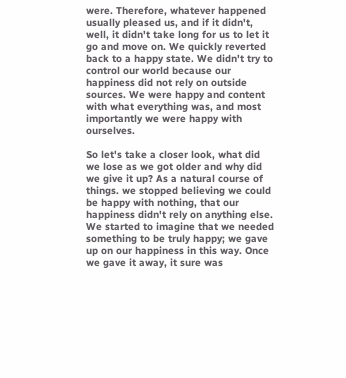were. Therefore, whatever happened usually pleased us, and if it didn't, well, it didn't take long for us to let it go and move on. We quickly reverted back to a happy state. We didn't try to control our world because our happiness did not rely on outside sources. We were happy and content with what everything was, and most importantly we were happy with ourselves.

So let's take a closer look, what did we lose as we got older and why did we give it up? As a natural course of things. we stopped believing we could be happy with nothing, that our happiness didn't rely on anything else. We started to imagine that we needed something to be truly happy; we gave up on our happiness in this way. Once we gave it away, it sure was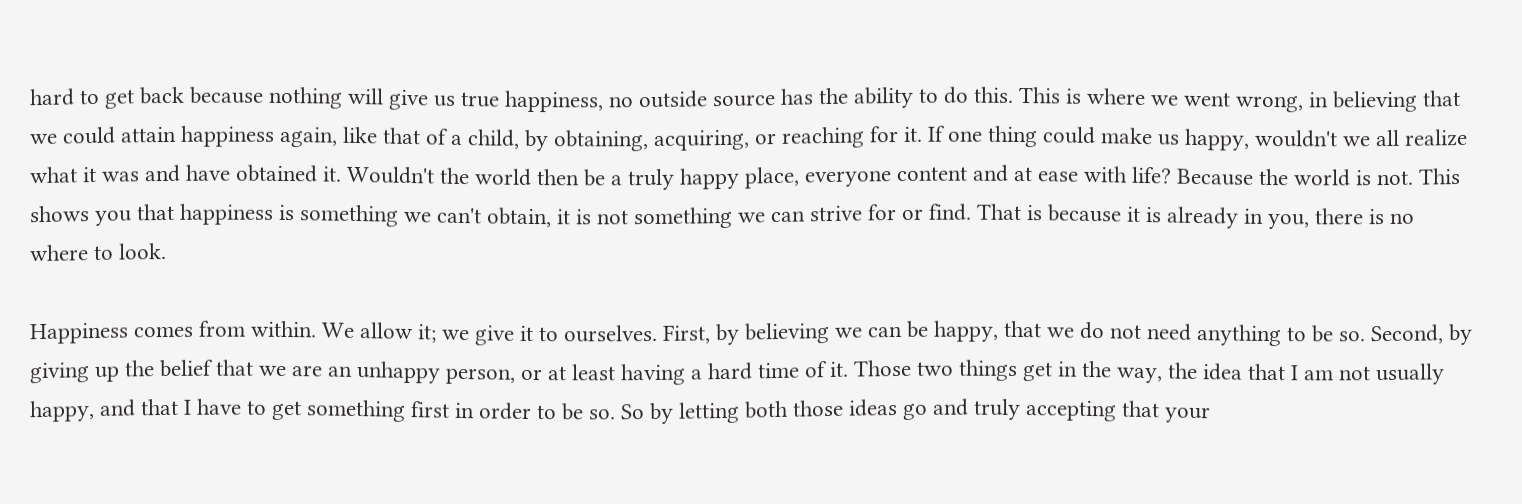hard to get back because nothing will give us true happiness, no outside source has the ability to do this. This is where we went wrong, in believing that we could attain happiness again, like that of a child, by obtaining, acquiring, or reaching for it. If one thing could make us happy, wouldn't we all realize what it was and have obtained it. Wouldn't the world then be a truly happy place, everyone content and at ease with life? Because the world is not. This shows you that happiness is something we can't obtain, it is not something we can strive for or find. That is because it is already in you, there is no where to look.

Happiness comes from within. We allow it; we give it to ourselves. First, by believing we can be happy, that we do not need anything to be so. Second, by giving up the belief that we are an unhappy person, or at least having a hard time of it. Those two things get in the way, the idea that I am not usually happy, and that I have to get something first in order to be so. So by letting both those ideas go and truly accepting that your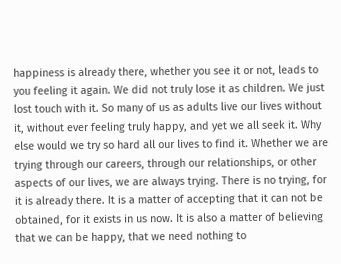happiness is already there, whether you see it or not, leads to you feeling it again. We did not truly lose it as children. We just lost touch with it. So many of us as adults live our lives without it, without ever feeling truly happy, and yet we all seek it. Why else would we try so hard all our lives to find it. Whether we are trying through our careers, through our relationships, or other aspects of our lives, we are always trying. There is no trying, for it is already there. It is a matter of accepting that it can not be obtained, for it exists in us now. It is also a matter of believing that we can be happy, that we need nothing to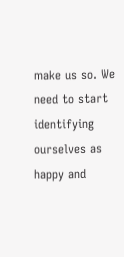make us so. We need to start identifying ourselves as happy and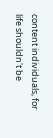content individuals, for life shouldn't be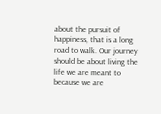about the pursuit of happiness, that is a long road to walk. Our journey should be about living the life we are meant to because we are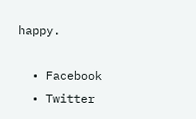happy.

  • Facebook
  • Twitter